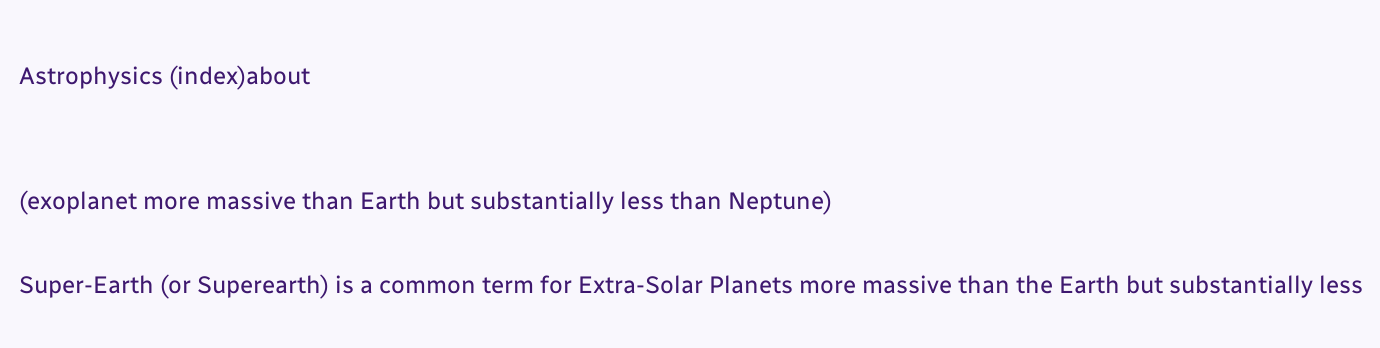Astrophysics (index)about


(exoplanet more massive than Earth but substantially less than Neptune)

Super-Earth (or Superearth) is a common term for Extra-Solar Planets more massive than the Earth but substantially less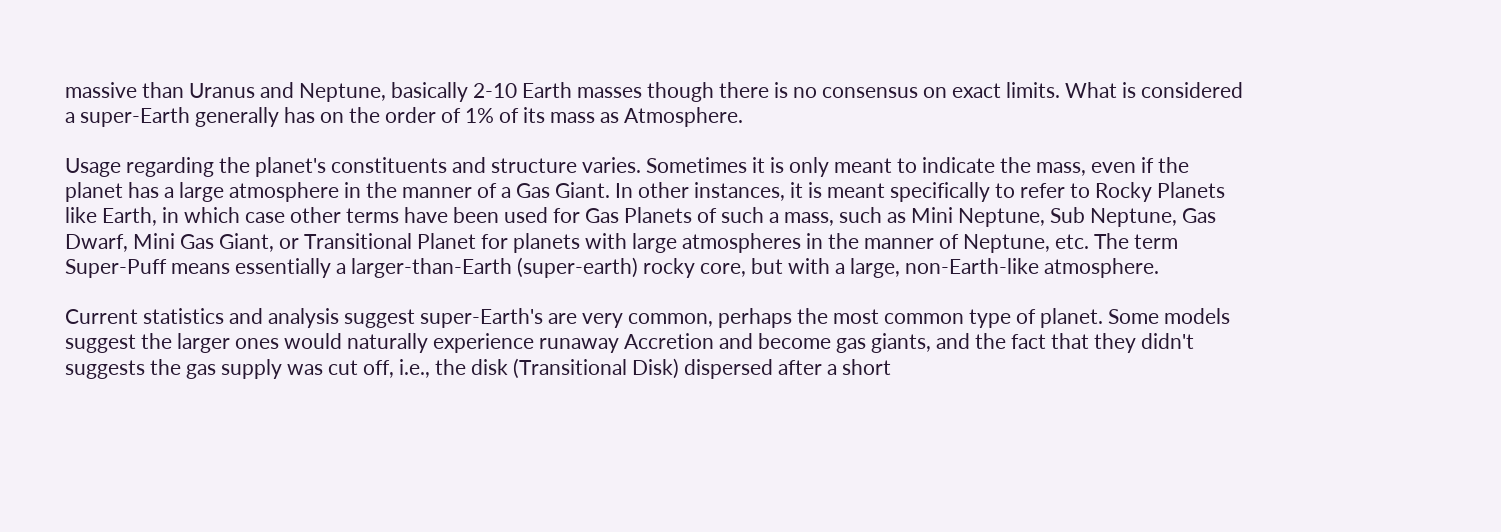massive than Uranus and Neptune, basically 2-10 Earth masses though there is no consensus on exact limits. What is considered a super-Earth generally has on the order of 1% of its mass as Atmosphere.

Usage regarding the planet's constituents and structure varies. Sometimes it is only meant to indicate the mass, even if the planet has a large atmosphere in the manner of a Gas Giant. In other instances, it is meant specifically to refer to Rocky Planets like Earth, in which case other terms have been used for Gas Planets of such a mass, such as Mini Neptune, Sub Neptune, Gas Dwarf, Mini Gas Giant, or Transitional Planet for planets with large atmospheres in the manner of Neptune, etc. The term Super-Puff means essentially a larger-than-Earth (super-earth) rocky core, but with a large, non-Earth-like atmosphere.

Current statistics and analysis suggest super-Earth's are very common, perhaps the most common type of planet. Some models suggest the larger ones would naturally experience runaway Accretion and become gas giants, and the fact that they didn't suggests the gas supply was cut off, i.e., the disk (Transitional Disk) dispersed after a short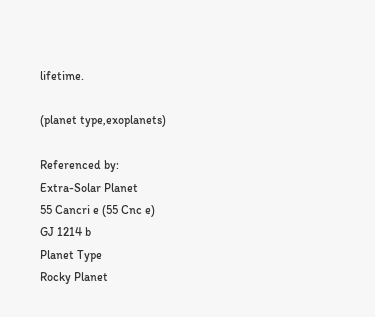lifetime.

(planet type,exoplanets)

Referenced by:
Extra-Solar Planet
55 Cancri e (55 Cnc e)
GJ 1214 b
Planet Type
Rocky Planet